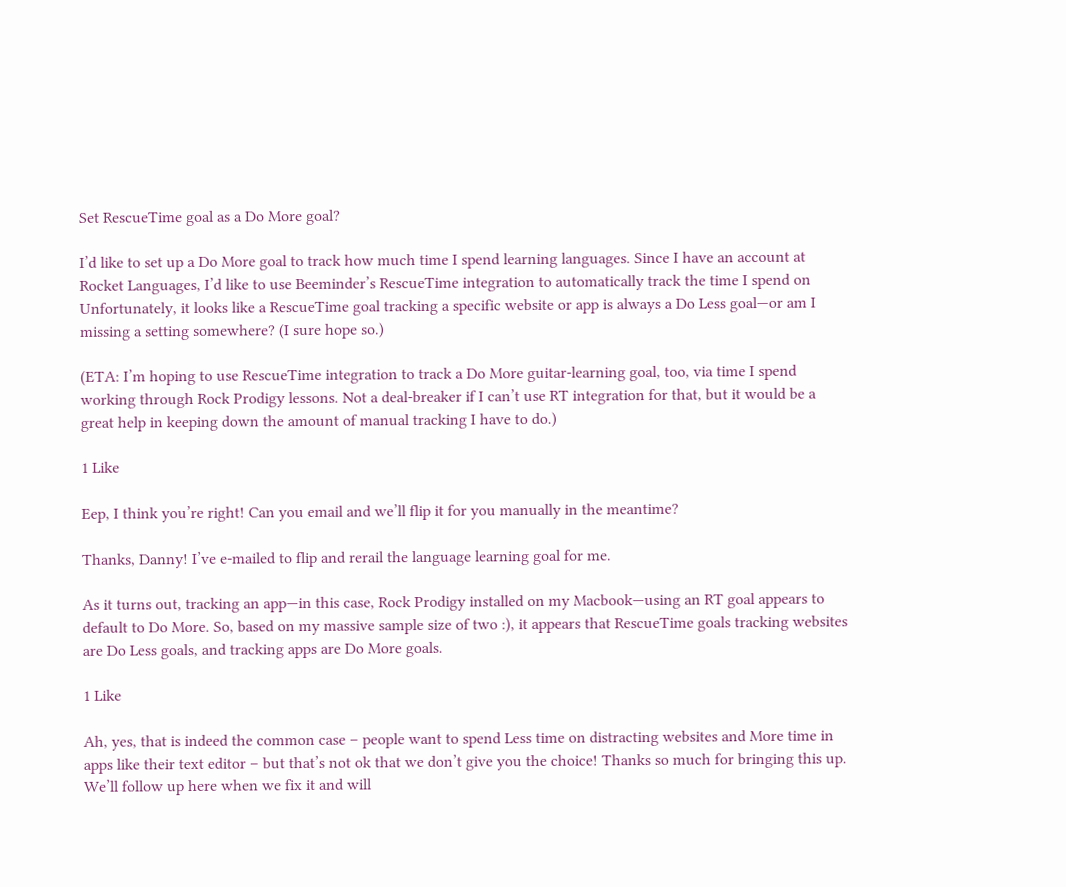Set RescueTime goal as a Do More goal?

I’d like to set up a Do More goal to track how much time I spend learning languages. Since I have an account at Rocket Languages, I’d like to use Beeminder’s RescueTime integration to automatically track the time I spend on Unfortunately, it looks like a RescueTime goal tracking a specific website or app is always a Do Less goal—or am I missing a setting somewhere? (I sure hope so.)

(ETA: I’m hoping to use RescueTime integration to track a Do More guitar-learning goal, too, via time I spend working through Rock Prodigy lessons. Not a deal-breaker if I can’t use RT integration for that, but it would be a great help in keeping down the amount of manual tracking I have to do.)

1 Like

Eep, I think you’re right! Can you email and we’ll flip it for you manually in the meantime?

Thanks, Danny! I’ve e-mailed to flip and rerail the language learning goal for me.

As it turns out, tracking an app—in this case, Rock Prodigy installed on my Macbook—using an RT goal appears to default to Do More. So, based on my massive sample size of two :), it appears that RescueTime goals tracking websites are Do Less goals, and tracking apps are Do More goals.

1 Like

Ah, yes, that is indeed the common case – people want to spend Less time on distracting websites and More time in apps like their text editor – but that’s not ok that we don’t give you the choice! Thanks so much for bringing this up. We’ll follow up here when we fix it and will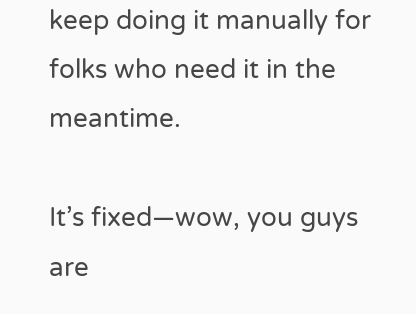keep doing it manually for folks who need it in the meantime.

It’s fixed—wow, you guys are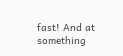fast! And at something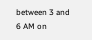between 3 and 6 AM on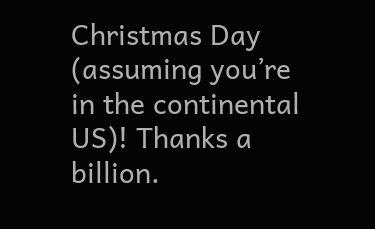Christmas Day (assuming you’re in the continental US)! Thanks a billion.